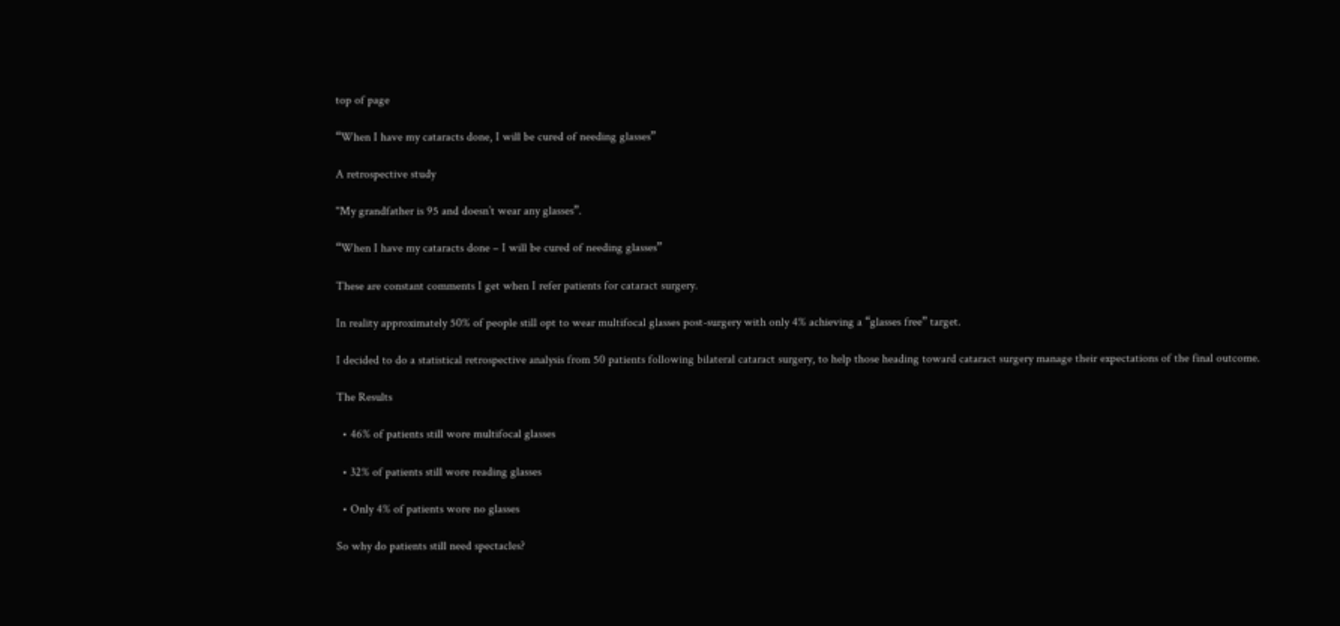top of page

“When I have my cataracts done, I will be cured of needing glasses”

A retrospective study

"My grandfather is 95 and doesn’t wear any glasses”.

“When I have my cataracts done – I will be cured of needing glasses”

These are constant comments I get when I refer patients for cataract surgery.

In reality approximately 50% of people still opt to wear multifocal glasses post-surgery with only 4% achieving a “glasses free” target.

I decided to do a statistical retrospective analysis from 50 patients following bilateral cataract surgery, to help those heading toward cataract surgery manage their expectations of the final outcome.

The Results

  • 46% of patients still wore multifocal glasses

  • 32% of patients still wore reading glasses

  • Only 4% of patients wore no glasses

So why do patients still need spectacles?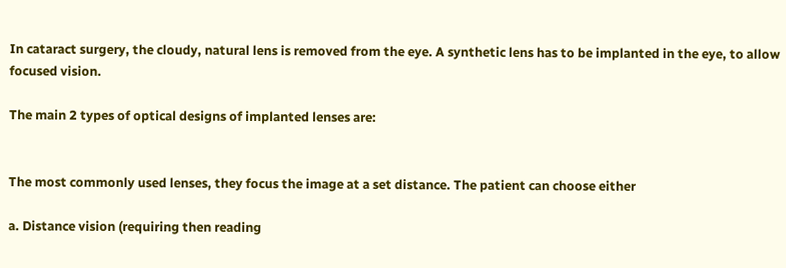In cataract surgery, the cloudy, natural lens is removed from the eye. A synthetic lens has to be implanted in the eye, to allow focused vision.

The main 2 types of optical designs of implanted lenses are:


The most commonly used lenses, they focus the image at a set distance. The patient can choose either

a. Distance vision (requiring then reading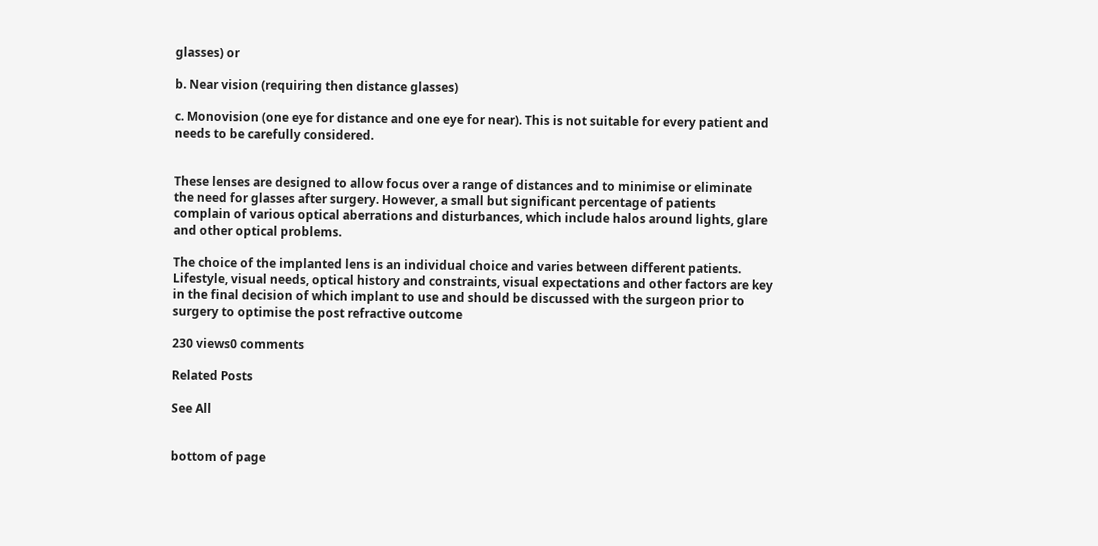glasses) or

b. Near vision (requiring then distance glasses)

c. Monovision (one eye for distance and one eye for near). This is not suitable for every patient and needs to be carefully considered.


These lenses are designed to allow focus over a range of distances and to minimise or eliminate the need for glasses after surgery. However, a small but significant percentage of patients complain of various optical aberrations and disturbances, which include halos around lights, glare and other optical problems.

The choice of the implanted lens is an individual choice and varies between different patients. Lifestyle, visual needs, optical history and constraints, visual expectations and other factors are key in the final decision of which implant to use and should be discussed with the surgeon prior to surgery to optimise the post refractive outcome

230 views0 comments

Related Posts

See All


bottom of page